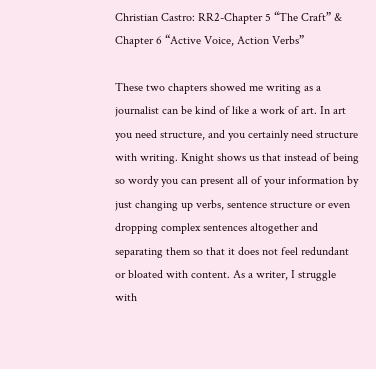Christian Castro: RR2-Chapter 5 “The Craft” & Chapter 6 “Active Voice, Action Verbs”

These two chapters showed me writing as a journalist can be kind of like a work of art. In art you need structure, and you certainly need structure with writing. Knight shows us that instead of being so wordy you can present all of your information by just changing up verbs, sentence structure or even dropping complex sentences altogether and separating them so that it does not feel redundant or bloated with content. As a writer, I struggle with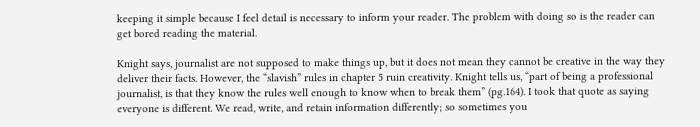keeping it simple because I feel detail is necessary to inform your reader. The problem with doing so is the reader can get bored reading the material.

Knight says, journalist are not supposed to make things up, but it does not mean they cannot be creative in the way they deliver their facts. However, the “slavish” rules in chapter 5 ruin creativity. Knight tells us, “part of being a professional journalist, is that they know the rules well enough to know when to break them” (pg.164). I took that quote as saying everyone is different. We read, write, and retain information differently; so sometimes you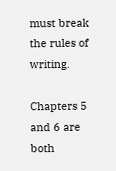must break the rules of writing.

Chapters 5 and 6 are both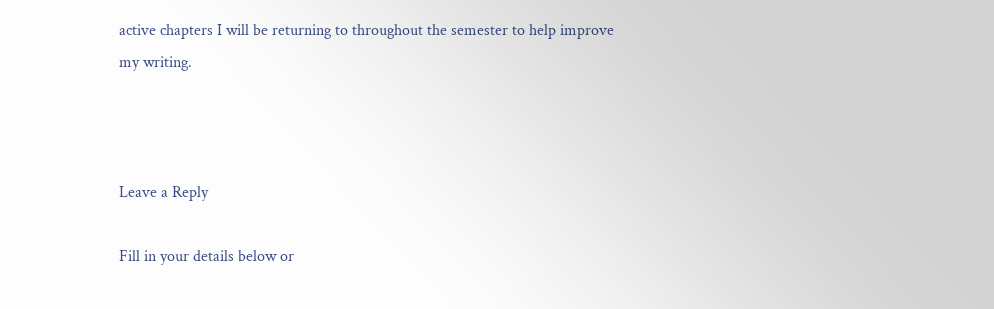active chapters I will be returning to throughout the semester to help improve my writing.



Leave a Reply

Fill in your details below or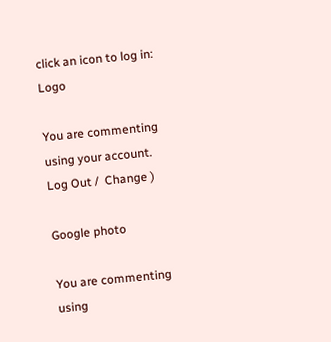click an icon to log in: Logo

You are commenting using your account. Log Out /  Change )

Google photo

You are commenting using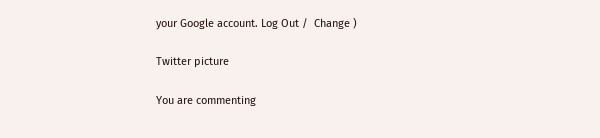your Google account. Log Out /  Change )

Twitter picture

You are commenting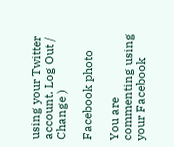using your Twitter account. Log Out /  Change )

Facebook photo

You are commenting using your Facebook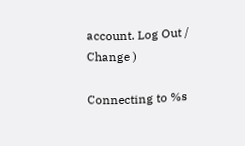account. Log Out /  Change )

Connecting to %s